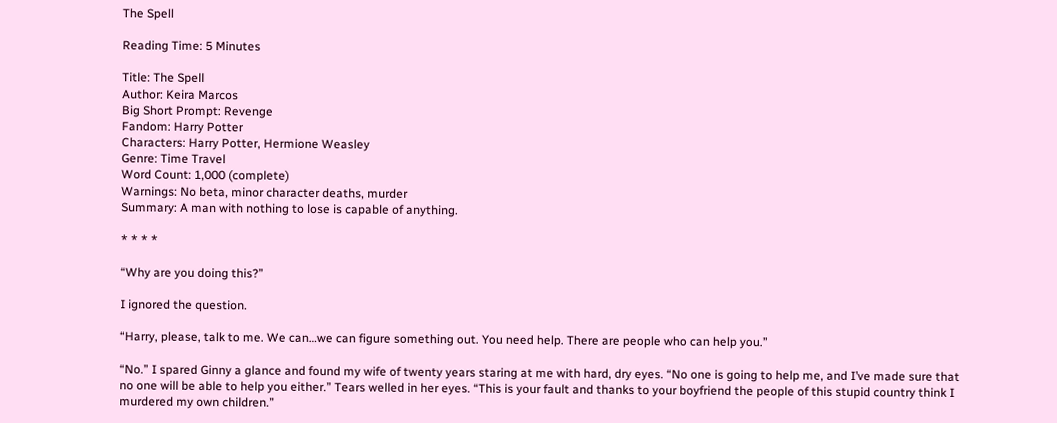The Spell

Reading Time: 5 Minutes

Title: The Spell
Author: Keira Marcos
Big Short Prompt: Revenge
Fandom: Harry Potter
Characters: Harry Potter, Hermione Weasley
Genre: Time Travel
Word Count: 1,000 (complete)
Warnings: No beta, minor character deaths, murder
Summary: A man with nothing to lose is capable of anything.

* * * *

“Why are you doing this?”

I ignored the question.

“Harry, please, talk to me. We can…we can figure something out. You need help. There are people who can help you.”

“No.” I spared Ginny a glance and found my wife of twenty years staring at me with hard, dry eyes. “No one is going to help me, and I’ve made sure that no one will be able to help you either.” Tears welled in her eyes. “This is your fault and thanks to your boyfriend the people of this stupid country think I murdered my own children.”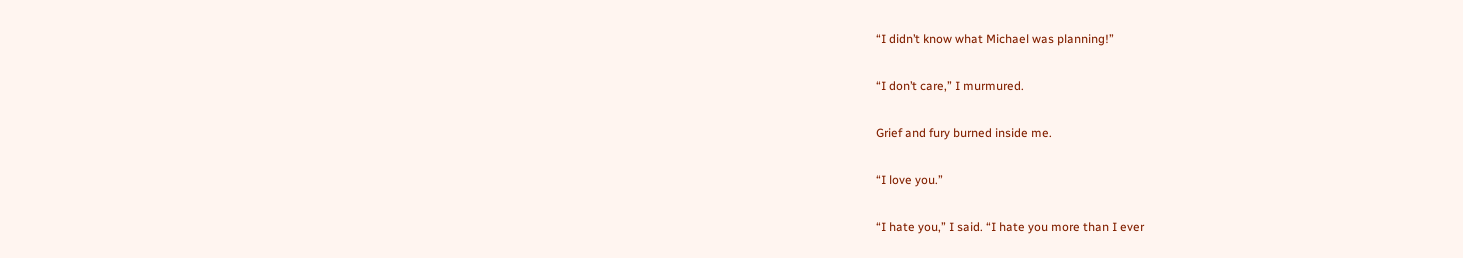“I didn’t know what Michael was planning!”

“I don’t care,” I murmured.

Grief and fury burned inside me.

“I love you.”

“I hate you,” I said. “I hate you more than I ever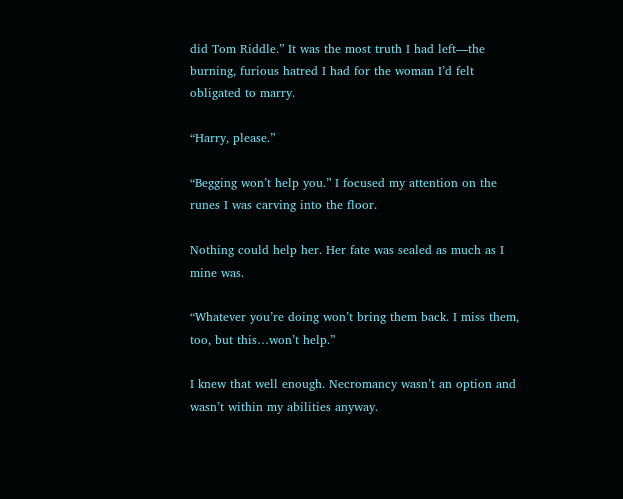did Tom Riddle.” It was the most truth I had left—the burning, furious hatred I had for the woman I’d felt obligated to marry.

“Harry, please.”

“Begging won’t help you.” I focused my attention on the runes I was carving into the floor.

Nothing could help her. Her fate was sealed as much as I mine was.

“Whatever you’re doing won’t bring them back. I miss them, too, but this…won’t help.”

I knew that well enough. Necromancy wasn’t an option and wasn’t within my abilities anyway.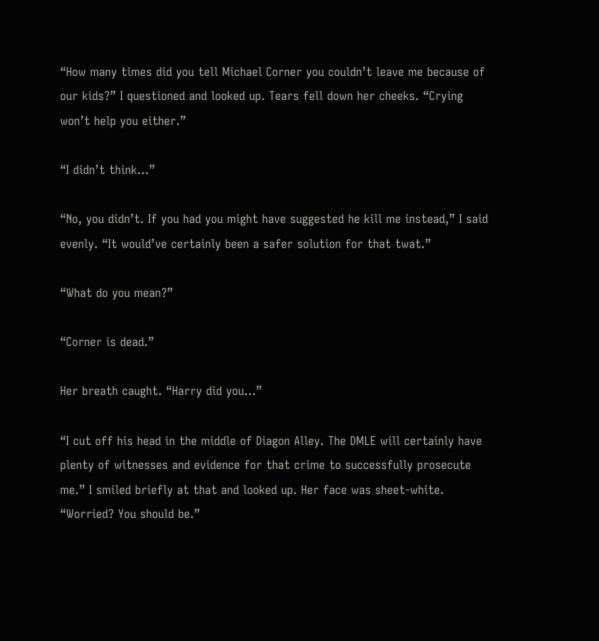“How many times did you tell Michael Corner you couldn’t leave me because of our kids?” I questioned and looked up. Tears fell down her cheeks. “Crying won’t help you either.”

“I didn’t think…”

“No, you didn’t. If you had you might have suggested he kill me instead,” I said evenly. “It would’ve certainly been a safer solution for that twat.”

“What do you mean?”

“Corner is dead.”

Her breath caught. “Harry did you…”

“I cut off his head in the middle of Diagon Alley. The DMLE will certainly have plenty of witnesses and evidence for that crime to successfully prosecute me.” I smiled briefly at that and looked up. Her face was sheet-white. “Worried? You should be.”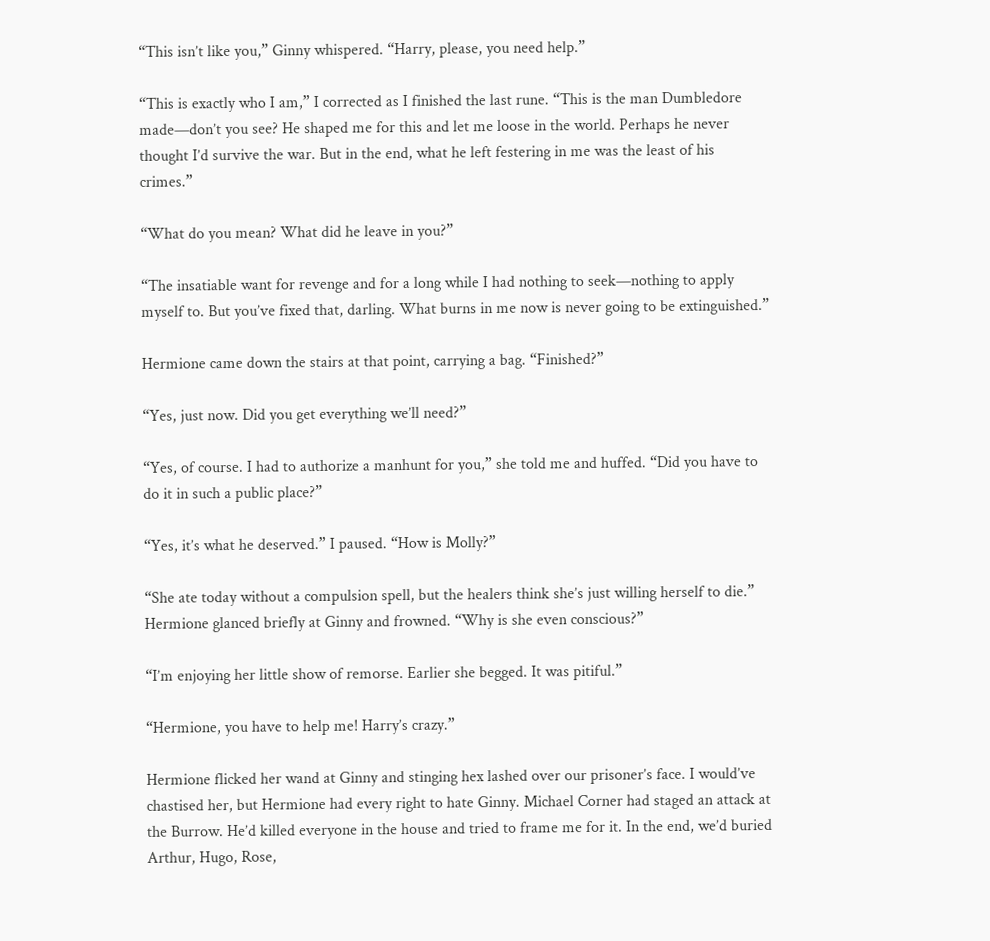“This isn’t like you,” Ginny whispered. “Harry, please, you need help.”

“This is exactly who I am,” I corrected as I finished the last rune. “This is the man Dumbledore made—don’t you see? He shaped me for this and let me loose in the world. Perhaps he never thought I’d survive the war. But in the end, what he left festering in me was the least of his crimes.”

“What do you mean? What did he leave in you?”

“The insatiable want for revenge and for a long while I had nothing to seek—nothing to apply myself to. But you’ve fixed that, darling. What burns in me now is never going to be extinguished.”

Hermione came down the stairs at that point, carrying a bag. “Finished?”

“Yes, just now. Did you get everything we’ll need?”

“Yes, of course. I had to authorize a manhunt for you,” she told me and huffed. “Did you have to do it in such a public place?”

“Yes, it’s what he deserved.” I paused. “How is Molly?”

“She ate today without a compulsion spell, but the healers think she’s just willing herself to die.” Hermione glanced briefly at Ginny and frowned. “Why is she even conscious?”

“I’m enjoying her little show of remorse. Earlier she begged. It was pitiful.”

“Hermione, you have to help me! Harry’s crazy.”

Hermione flicked her wand at Ginny and stinging hex lashed over our prisoner’s face. I would’ve chastised her, but Hermione had every right to hate Ginny. Michael Corner had staged an attack at the Burrow. He’d killed everyone in the house and tried to frame me for it. In the end, we’d buried Arthur, Hugo, Rose,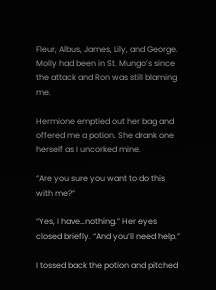Fleur, Albus, James, Lily, and George. Molly had been in St. Mungo’s since the attack and Ron was still blaming me.

Hermione emptied out her bag and offered me a potion. She drank one herself as I uncorked mine.

“Are you sure you want to do this with me?”

“Yes, I have…nothing.” Her eyes closed briefly. “And you’ll need help.”

I tossed back the potion and pitched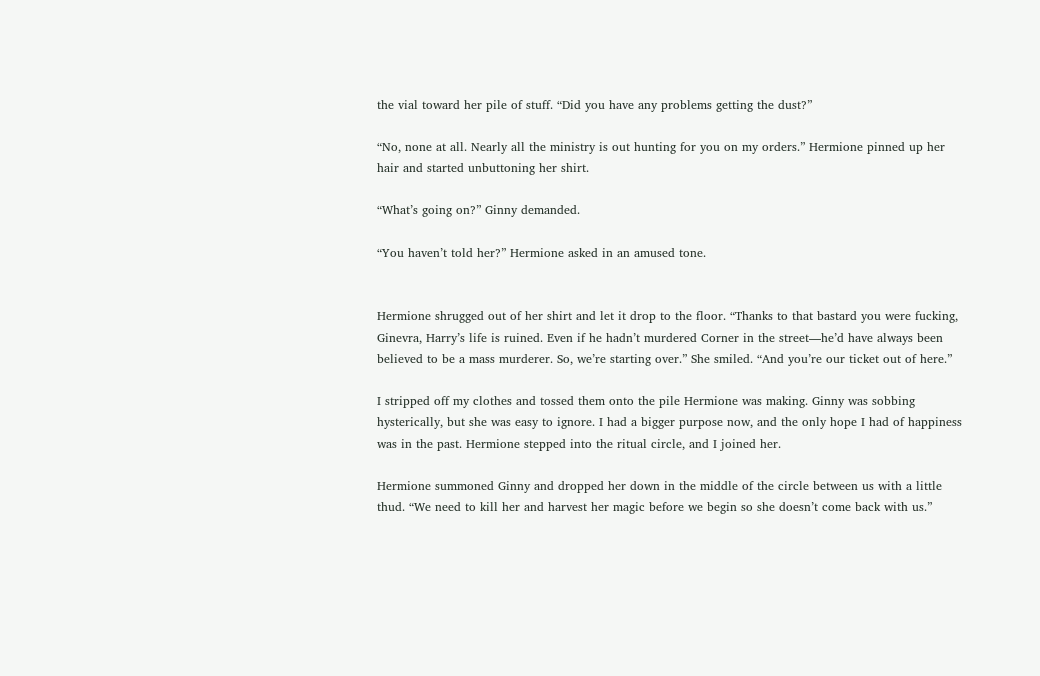the vial toward her pile of stuff. “Did you have any problems getting the dust?”

“No, none at all. Nearly all the ministry is out hunting for you on my orders.” Hermione pinned up her hair and started unbuttoning her shirt.

“What’s going on?” Ginny demanded.

“You haven’t told her?” Hermione asked in an amused tone.


Hermione shrugged out of her shirt and let it drop to the floor. “Thanks to that bastard you were fucking, Ginevra, Harry’s life is ruined. Even if he hadn’t murdered Corner in the street—he’d have always been believed to be a mass murderer. So, we’re starting over.” She smiled. “And you’re our ticket out of here.”

I stripped off my clothes and tossed them onto the pile Hermione was making. Ginny was sobbing hysterically, but she was easy to ignore. I had a bigger purpose now, and the only hope I had of happiness was in the past. Hermione stepped into the ritual circle, and I joined her.

Hermione summoned Ginny and dropped her down in the middle of the circle between us with a little thud. “We need to kill her and harvest her magic before we begin so she doesn’t come back with us.”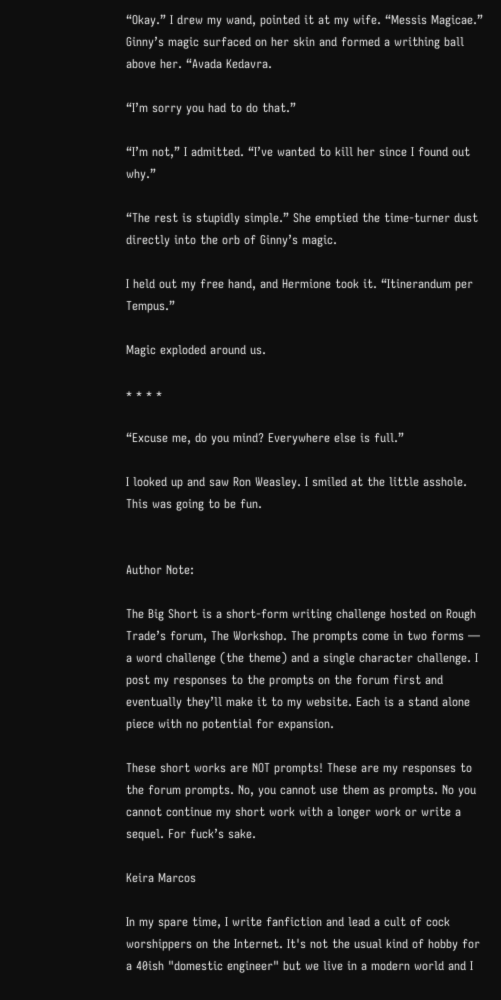“Okay.” I drew my wand, pointed it at my wife. “Messis Magicae.” Ginny’s magic surfaced on her skin and formed a writhing ball above her. “Avada Kedavra.

“I’m sorry you had to do that.”

“I’m not,” I admitted. “I’ve wanted to kill her since I found out why.”

“The rest is stupidly simple.” She emptied the time-turner dust directly into the orb of Ginny’s magic.

I held out my free hand, and Hermione took it. “Itinerandum per Tempus.”

Magic exploded around us.

* * * *

“Excuse me, do you mind? Everywhere else is full.”

I looked up and saw Ron Weasley. I smiled at the little asshole. This was going to be fun.


Author Note:

The Big Short is a short-form writing challenge hosted on Rough Trade’s forum, The Workshop. The prompts come in two forms — a word challenge (the theme) and a single character challenge. I post my responses to the prompts on the forum first and eventually they’ll make it to my website. Each is a stand alone piece with no potential for expansion.

These short works are NOT prompts! These are my responses to the forum prompts. No, you cannot use them as prompts. No you cannot continue my short work with a longer work or write a sequel. For fuck’s sake.

Keira Marcos

In my spare time, I write fanfiction and lead a cult of cock worshippers on the Internet. It's not the usual kind of hobby for a 40ish "domestic engineer" but we live in a modern world and I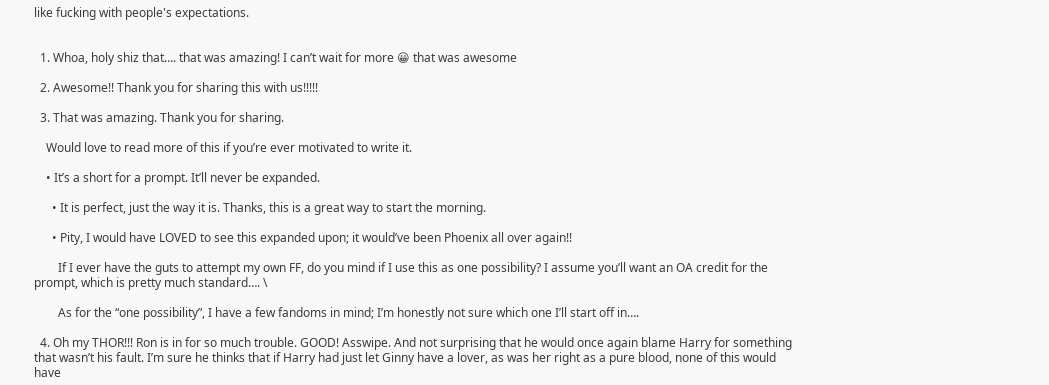like fucking with people's expectations.


  1. Whoa, holy shiz that…. that was amazing! I can’t wait for more 😀 that was awesome

  2. Awesome!! Thank you for sharing this with us!!!!!

  3. That was amazing. Thank you for sharing.

    Would love to read more of this if you’re ever motivated to write it.

    • It’s a short for a prompt. It’ll never be expanded.

      • It is perfect, just the way it is. Thanks, this is a great way to start the morning.

      • Pity, I would have LOVED to see this expanded upon; it would’ve been Phoenix all over again!!

        If I ever have the guts to attempt my own FF, do you mind if I use this as one possibility? I assume you’ll want an OA credit for the prompt, which is pretty much standard…. \

        As for the “one possibility”, I have a few fandoms in mind; I’m honestly not sure which one I’ll start off in….

  4. Oh my THOR!!! Ron is in for so much trouble. GOOD! Asswipe. And not surprising that he would once again blame Harry for something that wasn’t his fault. I’m sure he thinks that if Harry had just let Ginny have a lover, as was her right as a pure blood, none of this would have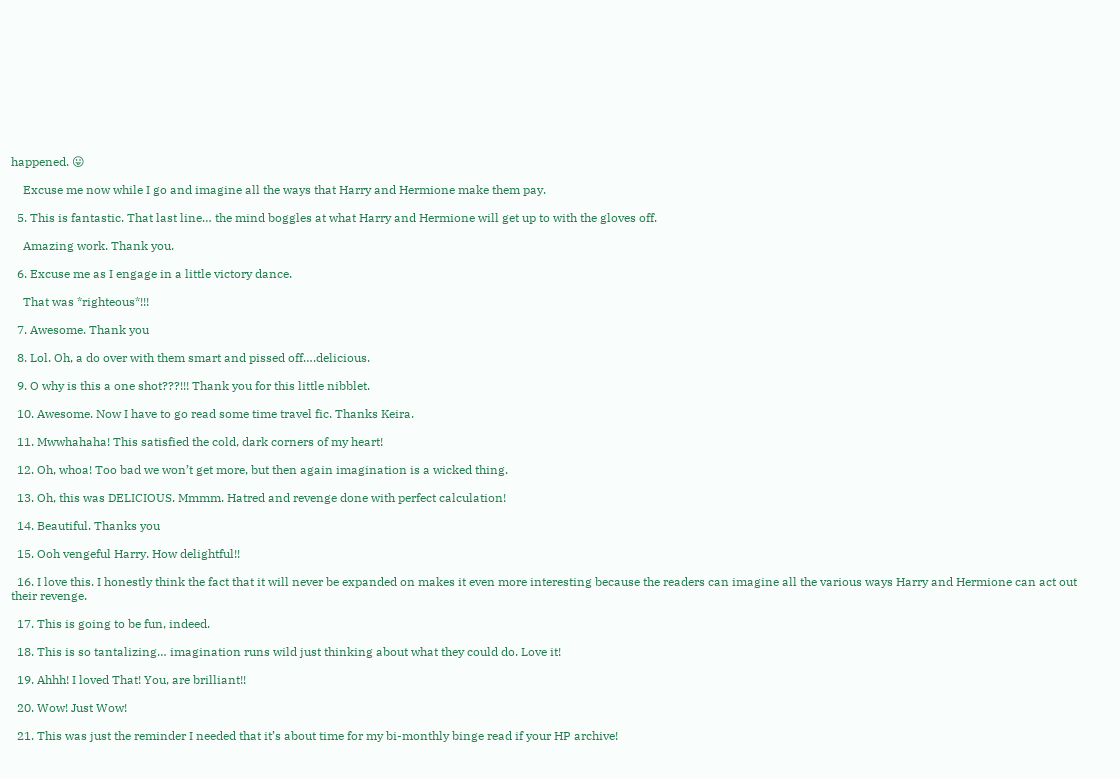happened. 😛

    Excuse me now while I go and imagine all the ways that Harry and Hermione make them pay.

  5. This is fantastic. That last line… the mind boggles at what Harry and Hermione will get up to with the gloves off.

    Amazing work. Thank you.

  6. Excuse me as I engage in a little victory dance.

    That was *righteous*!!!

  7. Awesome. Thank you

  8. Lol. Oh, a do over with them smart and pissed off….delicious.

  9. O why is this a one shot???!!! Thank you for this little nibblet.

  10. Awesome. Now I have to go read some time travel fic. Thanks Keira.

  11. Mwwhahaha! This satisfied the cold, dark corners of my heart!

  12. Oh, whoa! Too bad we won’t get more, but then again imagination is a wicked thing.

  13. Oh, this was DELICIOUS. Mmmm. Hatred and revenge done with perfect calculation!

  14. Beautiful. Thanks you

  15. Ooh vengeful Harry. How delightful!!

  16. I love this. I honestly think the fact that it will never be expanded on makes it even more interesting because the readers can imagine all the various ways Harry and Hermione can act out their revenge.

  17. This is going to be fun, indeed.

  18. This is so tantalizing… imagination runs wild just thinking about what they could do. Love it!

  19. Ahhh! I loved That! You, are brilliant!!

  20. Wow! Just Wow!

  21. This was just the reminder I needed that it’s about time for my bi-monthly binge read if your HP archive!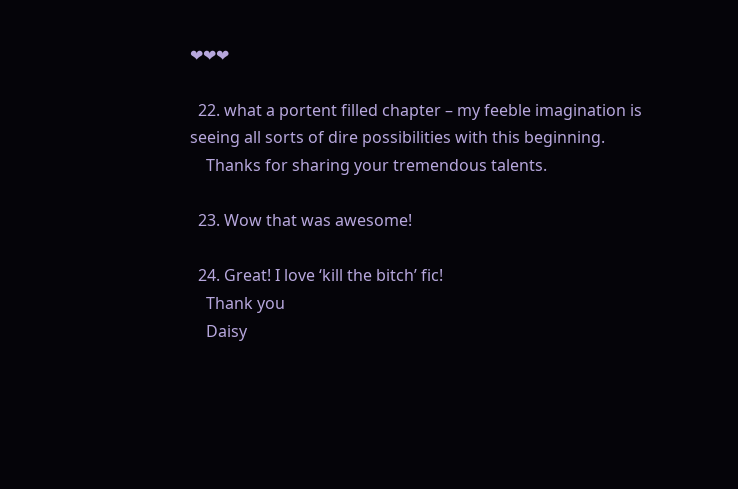❤❤❤

  22. what a portent filled chapter – my feeble imagination is seeing all sorts of dire possibilities with this beginning.
    Thanks for sharing your tremendous talents.

  23. Wow that was awesome!

  24. Great! I love ‘kill the bitch’ fic!
    Thank you
    Daisy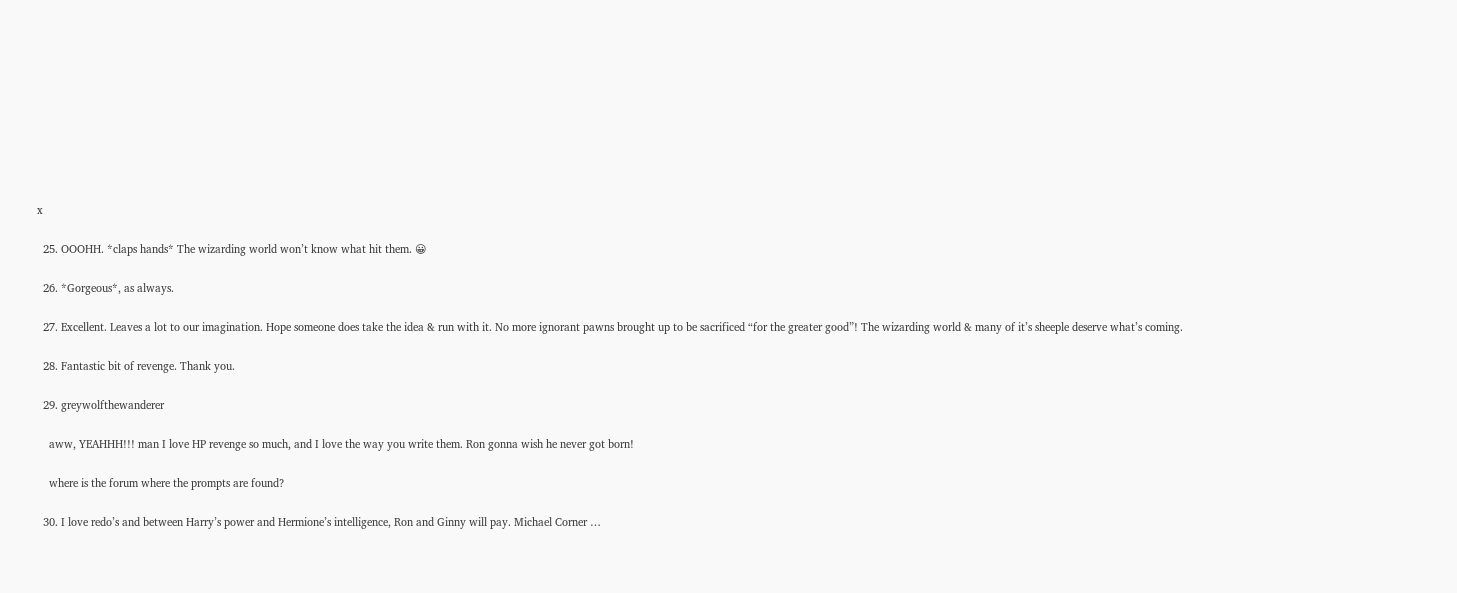x

  25. OOOHH. *claps hands* The wizarding world won’t know what hit them. 😀

  26. *Gorgeous*, as always.

  27. Excellent. Leaves a lot to our imagination. Hope someone does take the idea & run with it. No more ignorant pawns brought up to be sacrificed “for the greater good”! The wizarding world & many of it’s sheeple deserve what’s coming.

  28. Fantastic bit of revenge. Thank you.

  29. greywolfthewanderer

    aww, YEAHHH!!! man I love HP revenge so much, and I love the way you write them. Ron gonna wish he never got born!

    where is the forum where the prompts are found?

  30. I love redo’s and between Harry’s power and Hermione’s intelligence, Ron and Ginny will pay. Michael Corner …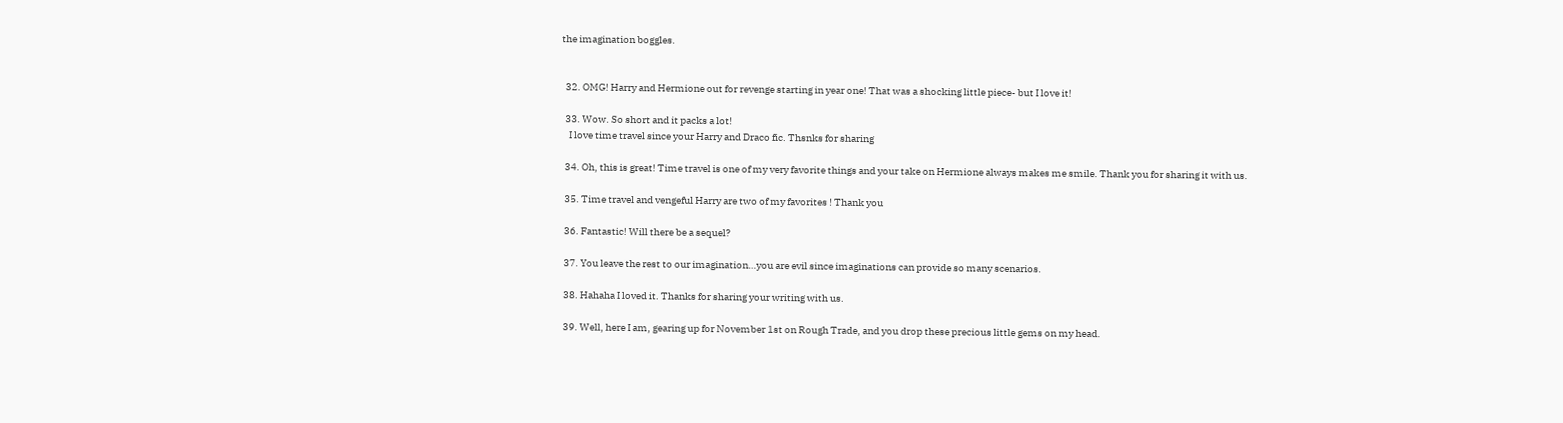the imagination boggles.


  32. OMG! Harry and Hermione out for revenge starting in year one! That was a shocking little piece- but I love it!

  33. Wow. So short and it packs a lot!
    I love time travel since your Harry and Draco fic. Thsnks for sharing

  34. Oh, this is great! Time travel is one of my very favorite things and your take on Hermione always makes me smile. Thank you for sharing it with us.

  35. Time travel and vengeful Harry are two of my favorites ! Thank you

  36. Fantastic! Will there be a sequel?

  37. You leave the rest to our imagination…you are evil since imaginations can provide so many scenarios.

  38. Hahaha I loved it. Thanks for sharing your writing with us.

  39. Well, here I am, gearing up for November 1st on Rough Trade, and you drop these precious little gems on my head.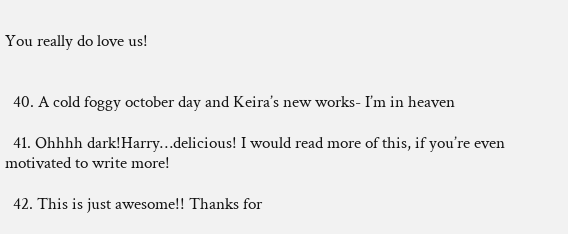You really do love us!


  40. A cold foggy october day and Keira’s new works- I’m in heaven

  41. Ohhhh dark!Harry…delicious! I would read more of this, if you’re even motivated to write more!

  42. This is just awesome!! Thanks for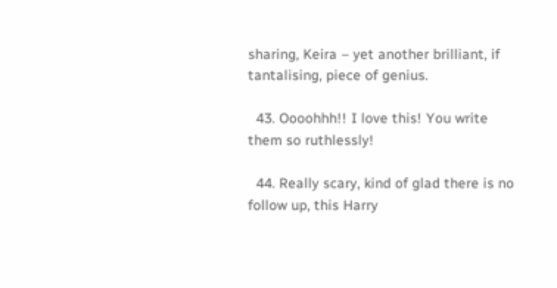sharing, Keira – yet another brilliant, if tantalising, piece of genius.

  43. Oooohhh!! I love this! You write them so ruthlessly!

  44. Really scary, kind of glad there is no follow up, this Harry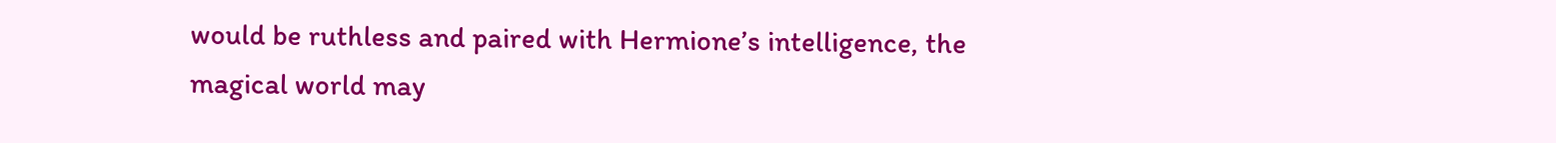would be ruthless and paired with Hermione’s intelligence, the magical world may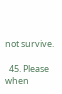not survive.

  45. Please when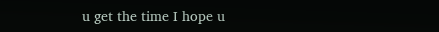u get the time I hope u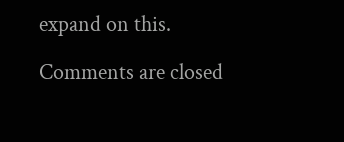expand on this.

Comments are closed